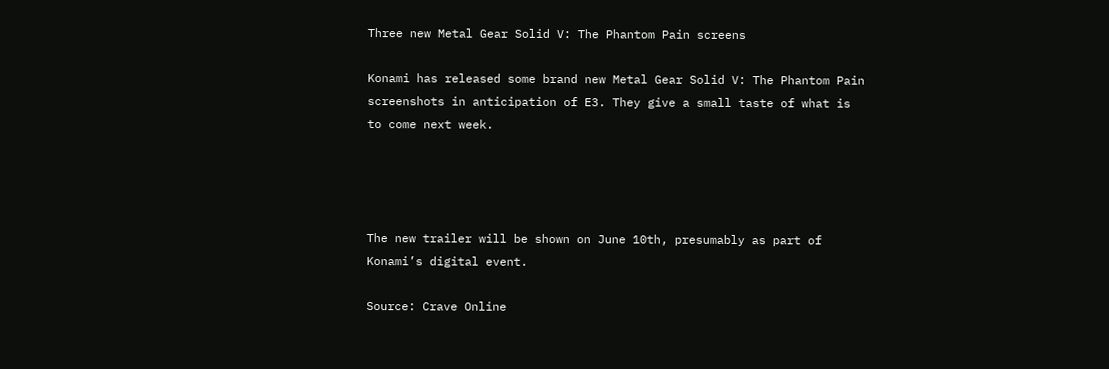Three new Metal Gear Solid V: The Phantom Pain screens

Konami has released some brand new Metal Gear Solid V: The Phantom Pain screenshots in anticipation of E3. They give a small taste of what is to come next week.




The new trailer will be shown on June 10th, presumably as part of Konami’s digital event.

Source: Crave Online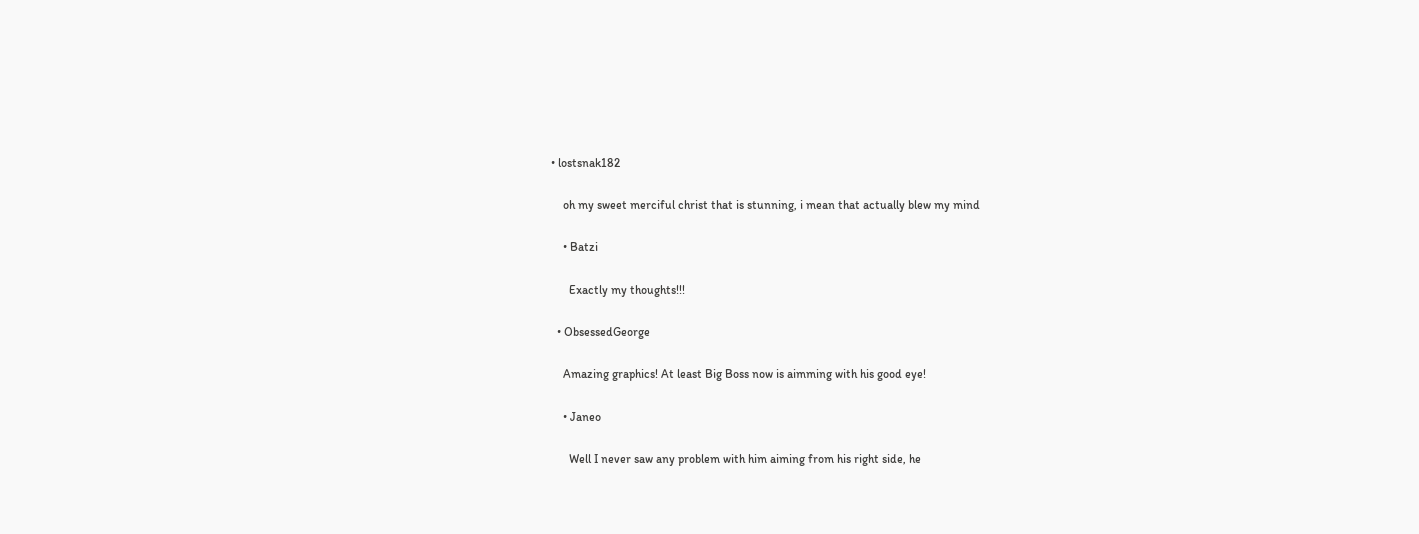• lostsnak182

    oh my sweet merciful christ that is stunning, i mean that actually blew my mind

    • Batzi

      Exactly my thoughts!!!

  • ObsessedGeorge

    Amazing graphics! At least Big Boss now is aimming with his good eye!

    • Janeo

      Well I never saw any problem with him aiming from his right side, he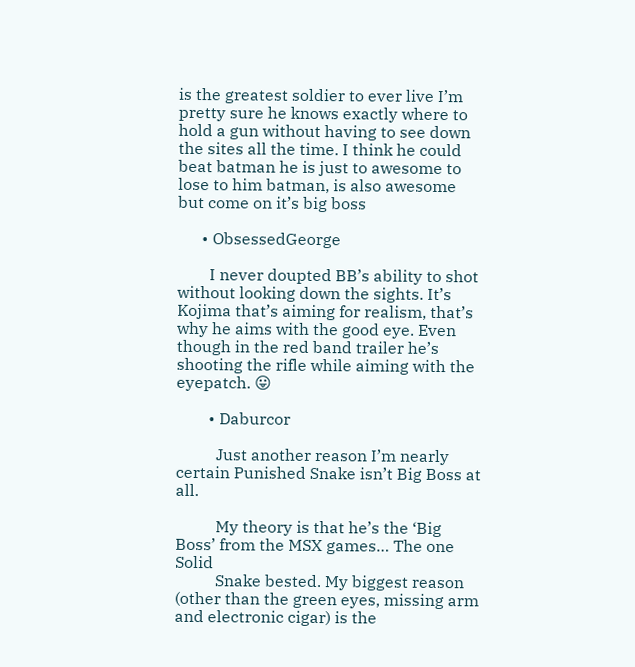is the greatest soldier to ever live I’m pretty sure he knows exactly where to hold a gun without having to see down the sites all the time. I think he could beat batman he is just to awesome to lose to him batman, is also awesome but come on it’s big boss

      • ObsessedGeorge

        I never doupted BB’s ability to shot without looking down the sights. It’s Kojima that’s aiming for realism, that’s why he aims with the good eye. Even though in the red band trailer he’s shooting the rifle while aiming with the eyepatch. 😛

        • Daburcor

          Just another reason I’m nearly certain Punished Snake isn’t Big Boss at all.

          My theory is that he’s the ‘Big Boss’ from the MSX games… The one Solid
          Snake bested. My biggest reason (other than the green eyes, missing arm and electronic cigar) is the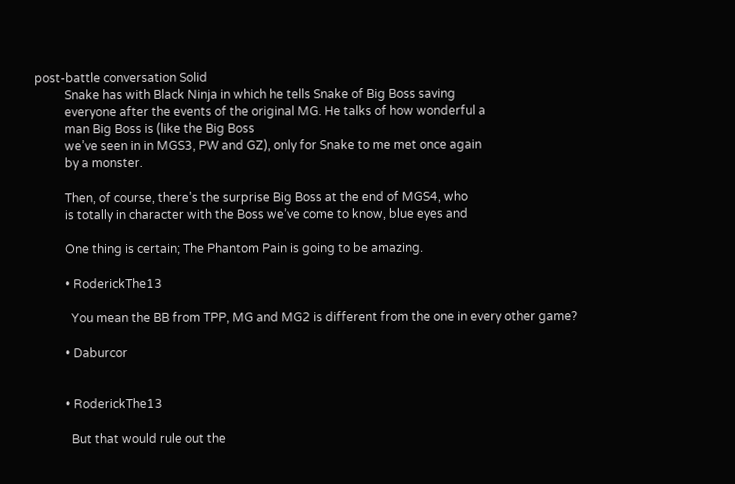post-battle conversation Solid
          Snake has with Black Ninja in which he tells Snake of Big Boss saving
          everyone after the events of the original MG. He talks of how wonderful a
          man Big Boss is (like the Big Boss
          we’ve seen in in MGS3, PW and GZ), only for Snake to me met once again
          by a monster.

          Then, of course, there’s the surprise Big Boss at the end of MGS4, who
          is totally in character with the Boss we’ve come to know, blue eyes and

          One thing is certain; The Phantom Pain is going to be amazing.

          • RoderickThe13

            You mean the BB from TPP, MG and MG2 is different from the one in every other game?

          • Daburcor


          • RoderickThe13

            But that would rule out the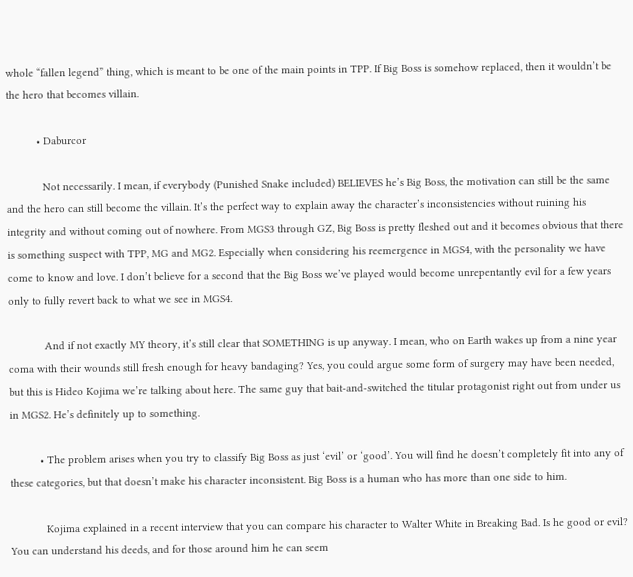whole “fallen legend” thing, which is meant to be one of the main points in TPP. If Big Boss is somehow replaced, then it wouldn’t be the hero that becomes villain.

          • Daburcor

            Not necessarily. I mean, if everybody (Punished Snake included) BELIEVES he’s Big Boss, the motivation can still be the same and the hero can still become the villain. It’s the perfect way to explain away the character’s inconsistencies without ruining his integrity and without coming out of nowhere. From MGS3 through GZ, Big Boss is pretty fleshed out and it becomes obvious that there is something suspect with TPP, MG and MG2. Especially when considering his reemergence in MGS4, with the personality we have come to know and love. I don’t believe for a second that the Big Boss we’ve played would become unrepentantly evil for a few years only to fully revert back to what we see in MGS4.

            And if not exactly MY theory, it’s still clear that SOMETHING is up anyway. I mean, who on Earth wakes up from a nine year coma with their wounds still fresh enough for heavy bandaging? Yes, you could argue some form of surgery may have been needed, but this is Hideo Kojima we’re talking about here. The same guy that bait-and-switched the titular protagonist right out from under us in MGS2. He’s definitely up to something.

          • The problem arises when you try to classify Big Boss as just ‘evil’ or ‘good’. You will find he doesn’t completely fit into any of these categories, but that doesn’t make his character inconsistent. Big Boss is a human who has more than one side to him.

            Kojima explained in a recent interview that you can compare his character to Walter White in Breaking Bad. Is he good or evil? You can understand his deeds, and for those around him he can seem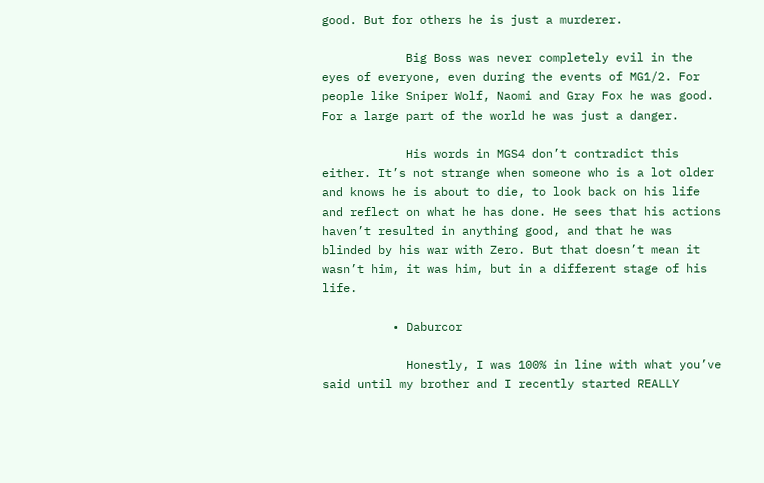good. But for others he is just a murderer.

            Big Boss was never completely evil in the eyes of everyone, even during the events of MG1/2. For people like Sniper Wolf, Naomi and Gray Fox he was good. For a large part of the world he was just a danger.

            His words in MGS4 don’t contradict this either. It’s not strange when someone who is a lot older and knows he is about to die, to look back on his life and reflect on what he has done. He sees that his actions haven’t resulted in anything good, and that he was blinded by his war with Zero. But that doesn’t mean it wasn’t him, it was him, but in a different stage of his life.

          • Daburcor

            Honestly, I was 100% in line with what you’ve said until my brother and I recently started REALLY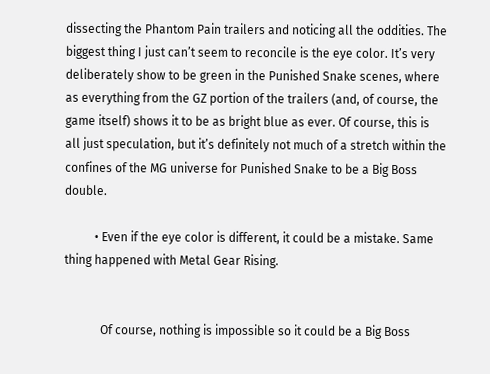dissecting the Phantom Pain trailers and noticing all the oddities. The biggest thing I just can’t seem to reconcile is the eye color. It’s very deliberately show to be green in the Punished Snake scenes, where as everything from the GZ portion of the trailers (and, of course, the game itself) shows it to be as bright blue as ever. Of course, this is all just speculation, but it’s definitely not much of a stretch within the confines of the MG universe for Punished Snake to be a Big Boss double.

          • Even if the eye color is different, it could be a mistake. Same thing happened with Metal Gear Rising.


            Of course, nothing is impossible so it could be a Big Boss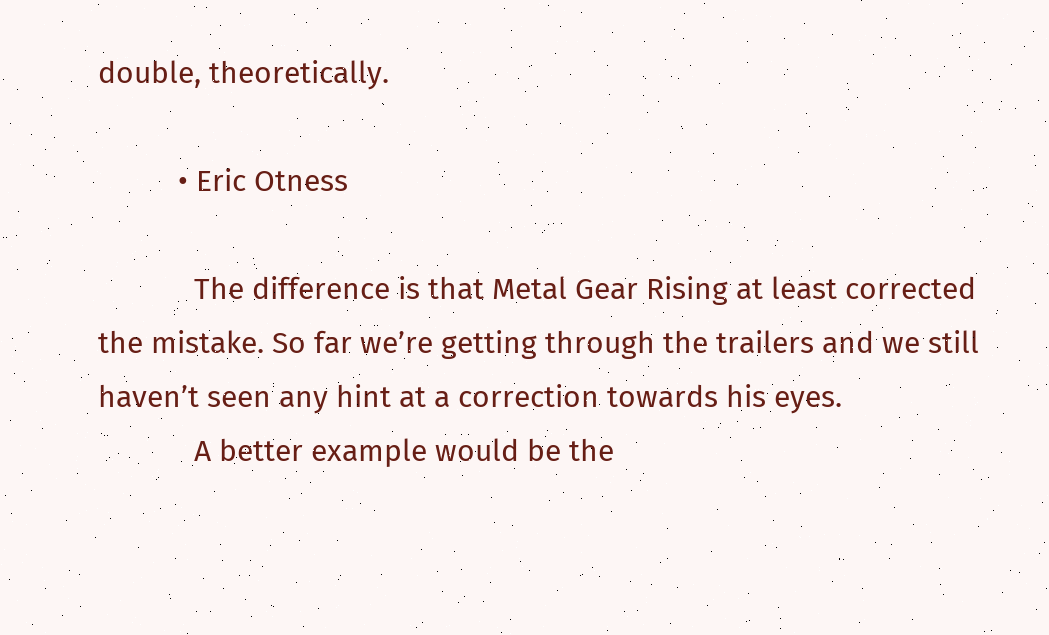double, theoretically.

          • Eric Otness

            The difference is that Metal Gear Rising at least corrected the mistake. So far we’re getting through the trailers and we still haven’t seen any hint at a correction towards his eyes.
            A better example would be the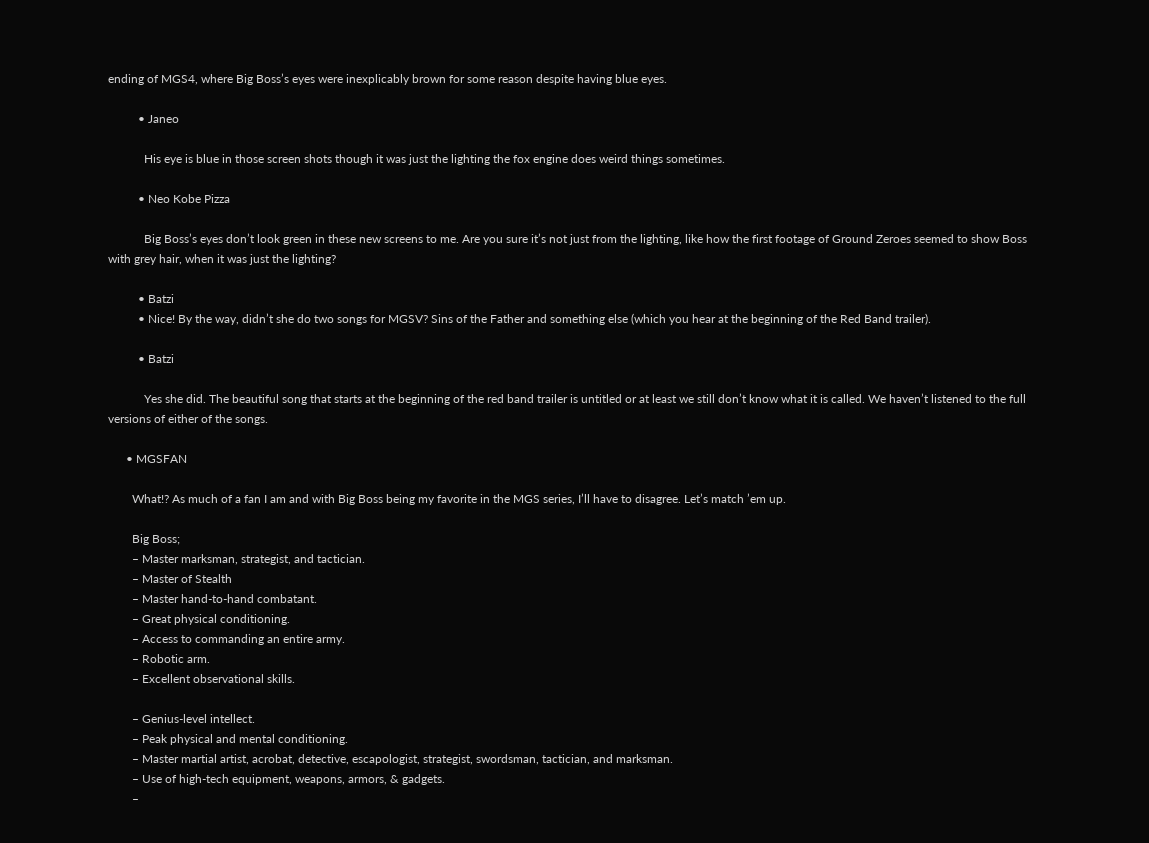ending of MGS4, where Big Boss’s eyes were inexplicably brown for some reason despite having blue eyes.

          • Janeo

            His eye is blue in those screen shots though it was just the lighting the fox engine does weird things sometimes.

          • Neo Kobe Pizza

            Big Boss’s eyes don’t look green in these new screens to me. Are you sure it’s not just from the lighting, like how the first footage of Ground Zeroes seemed to show Boss with grey hair, when it was just the lighting?

          • Batzi
          • Nice! By the way, didn’t she do two songs for MGSV? Sins of the Father and something else (which you hear at the beginning of the Red Band trailer).

          • Batzi

            Yes she did. The beautiful song that starts at the beginning of the red band trailer is untitled or at least we still don’t know what it is called. We haven’t listened to the full versions of either of the songs.

      • MGSFAN

        What!? As much of a fan I am and with Big Boss being my favorite in the MGS series, I’ll have to disagree. Let’s match ’em up.

        Big Boss;
        – Master marksman, strategist, and tactician.
        – Master of Stealth
        – Master hand-to-hand combatant.
        – Great physical conditioning.
        – Access to commanding an entire army.
        – Robotic arm.
        – Excellent observational skills.

        – Genius-level intellect.
        – Peak physical and mental conditioning.
        – Master martial artist, acrobat, detective, escapologist, strategist, swordsman, tactician, and marksman.
        – Use of high-tech equipment, weapons, armors, & gadgets.
        –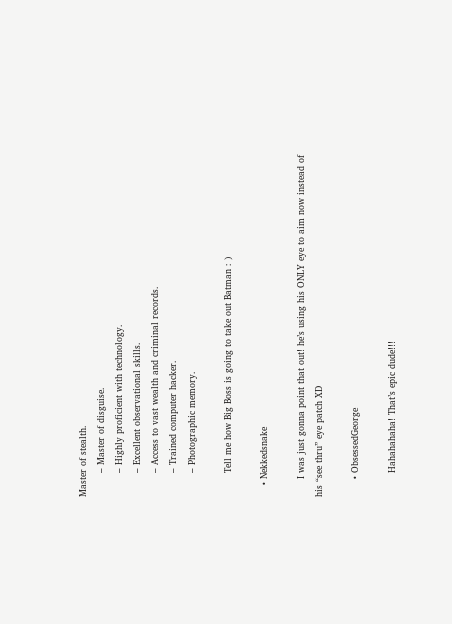Master of stealth.
        – Master of disguise.
        – Highly proficient with technology.
        – Excellent observational skills.
        – Access to vast wealth and criminal records.
        – Trained computer hacker.
        – Photographic memory.

        Tell me how Big Boss is going to take out Batman : )

    • Nekkedsnake

      I was just gonna point that out! he’s using his ONLY eye to aim now instead of his “see thru” eye patch XD

      • ObsessedGeorge

        Hahahahaha! That’s epic dude!!!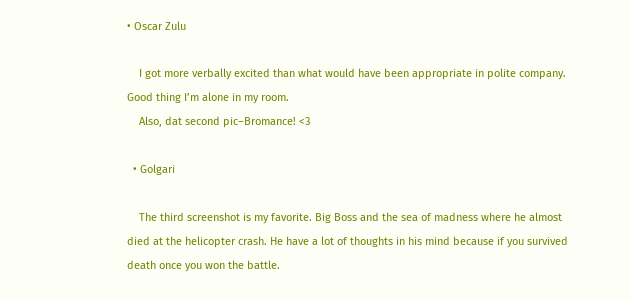• Oscar Zulu

    I got more verbally excited than what would have been appropriate in polite company. Good thing I’m alone in my room.
    Also, dat second pic–Bromance! <3

  • Golgari

    The third screenshot is my favorite. Big Boss and the sea of madness where he almost died at the helicopter crash. He have a lot of thoughts in his mind because if you survived death once you won the battle.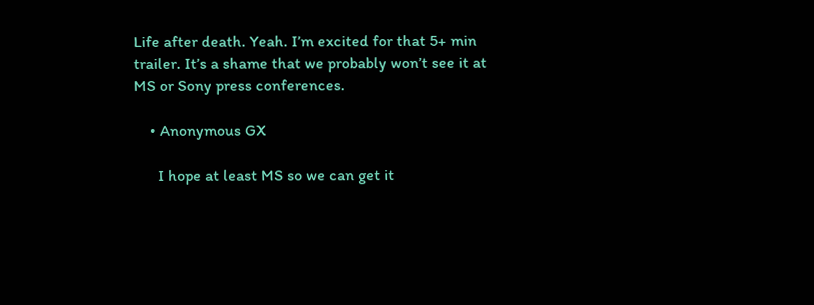Life after death. Yeah. I’m excited for that 5+ min trailer. It’s a shame that we probably won’t see it at MS or Sony press conferences.

    • Anonymous GX

      I hope at least MS so we can get it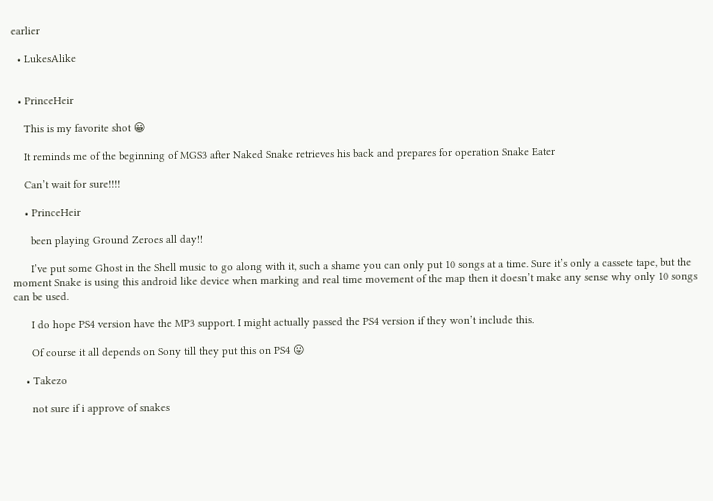earlier

  • LukesAlike


  • PrinceHeir

    This is my favorite shot 😀

    It reminds me of the beginning of MGS3 after Naked Snake retrieves his back and prepares for operation Snake Eater

    Can’t wait for sure!!!!

    • PrinceHeir

      been playing Ground Zeroes all day!!

      I’ve put some Ghost in the Shell music to go along with it, such a shame you can only put 10 songs at a time. Sure it’s only a cassete tape, but the moment Snake is using this android like device when marking and real time movement of the map then it doesn’t make any sense why only 10 songs can be used.

      I do hope PS4 version have the MP3 support. I might actually passed the PS4 version if they won’t include this.

      Of course it all depends on Sony till they put this on PS4 😛

    • Takezo

      not sure if i approve of snakes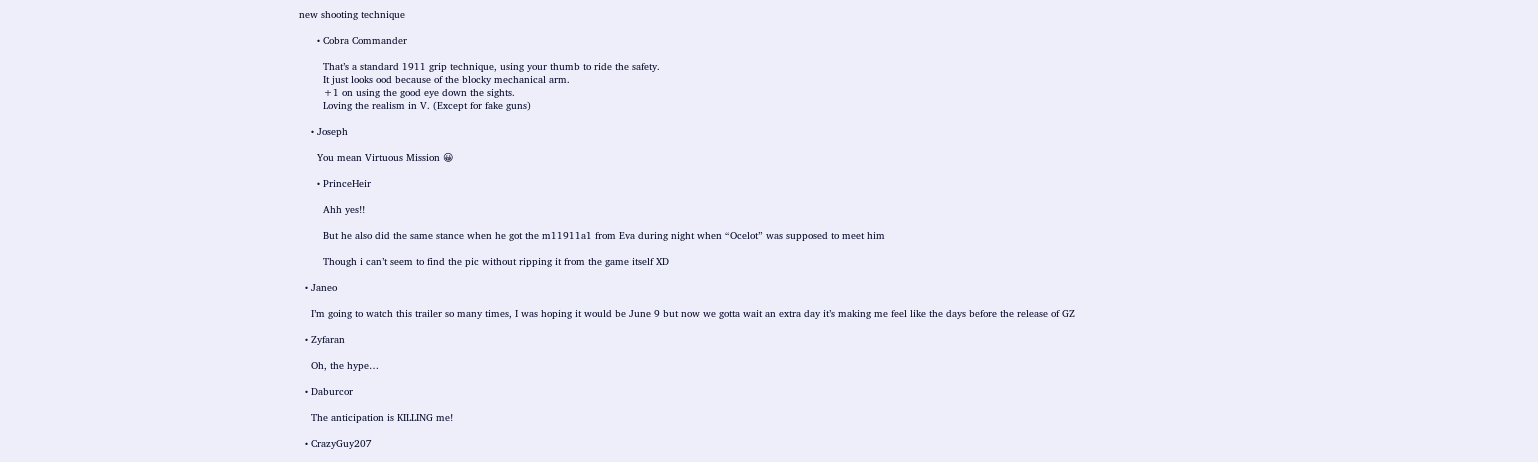new shooting technique

      • Cobra Commander

        That’s a standard 1911 grip technique, using your thumb to ride the safety.
        It just looks ood because of the blocky mechanical arm.
        +1 on using the good eye down the sights.
        Loving the realism in V. (Except for fake guns)

    • Joseph

      You mean Virtuous Mission 😀

      • PrinceHeir

        Ahh yes!!

        But he also did the same stance when he got the m11911a1 from Eva during night when “Ocelot” was supposed to meet him

        Though i can’t seem to find the pic without ripping it from the game itself XD

  • Janeo

    I’m going to watch this trailer so many times, I was hoping it would be June 9 but now we gotta wait an extra day it’s making me feel like the days before the release of GZ

  • Zyfaran

    Oh, the hype…

  • Daburcor

    The anticipation is KILLING me!

  • CrazyGuy207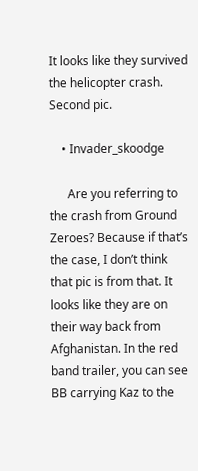It looks like they survived the helicopter crash. Second pic.

    • Invader_skoodge

      Are you referring to the crash from Ground Zeroes? Because if that’s the case, I don’t think that pic is from that. It looks like they are on their way back from Afghanistan. In the red band trailer, you can see BB carrying Kaz to the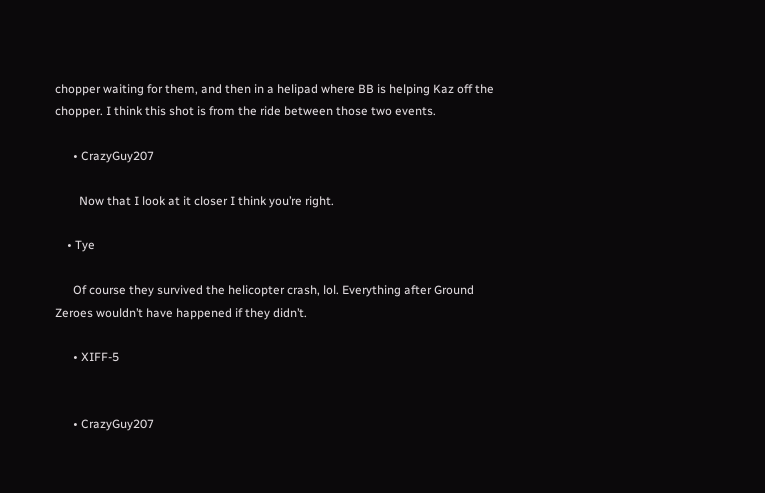chopper waiting for them, and then in a helipad where BB is helping Kaz off the chopper. I think this shot is from the ride between those two events.

      • CrazyGuy207

        Now that I look at it closer I think you’re right.

    • Tye

      Of course they survived the helicopter crash, lol. Everything after Ground Zeroes wouldn’t have happened if they didn’t.

      • XIFF-5


      • CrazyGuy207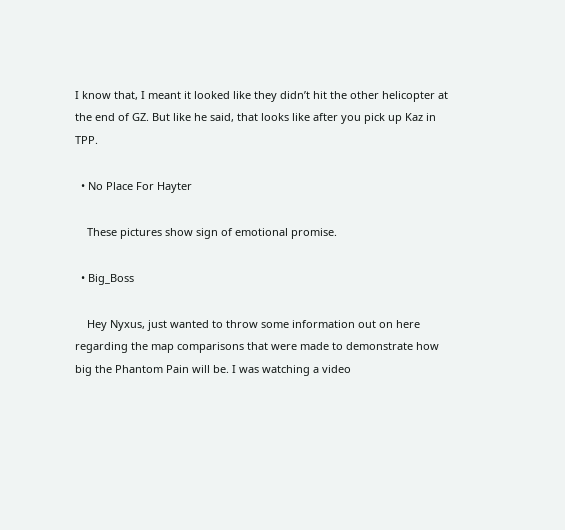I know that, I meant it looked like they didn’t hit the other helicopter at the end of GZ. But like he said, that looks like after you pick up Kaz in TPP.

  • No Place For Hayter

    These pictures show sign of emotional promise.

  • Big_Boss

    Hey Nyxus, just wanted to throw some information out on here regarding the map comparisons that were made to demonstrate how big the Phantom Pain will be. I was watching a video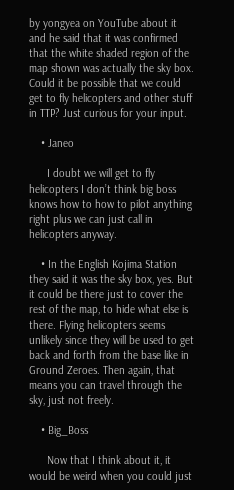by yongyea on YouTube about it and he said that it was confirmed that the white shaded region of the map shown was actually the sky box. Could it be possible that we could get to fly helicopters and other stuff in TTP? Just curious for your input.

    • Janeo

      I doubt we will get to fly helicopters I don’t think big boss knows how to how to pilot anything right plus we can just call in helicopters anyway.

    • In the English Kojima Station they said it was the sky box, yes. But it could be there just to cover the rest of the map, to hide what else is there. Flying helicopters seems unlikely since they will be used to get back and forth from the base like in Ground Zeroes. Then again, that means you can travel through the sky, just not freely.

    • Big_Boss

      Now that I think about it, it would be weird when you could just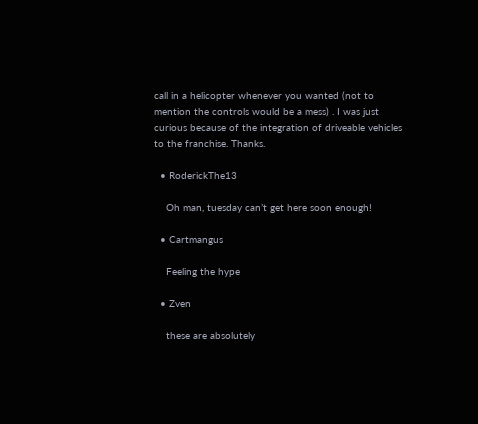call in a helicopter whenever you wanted (not to mention the controls would be a mess) . I was just curious because of the integration of driveable vehicles to the franchise. Thanks.

  • RoderickThe13

    Oh man, tuesday can’t get here soon enough!

  • Cartmangus

    Feeling the hype

  • Zven

    these are absolutely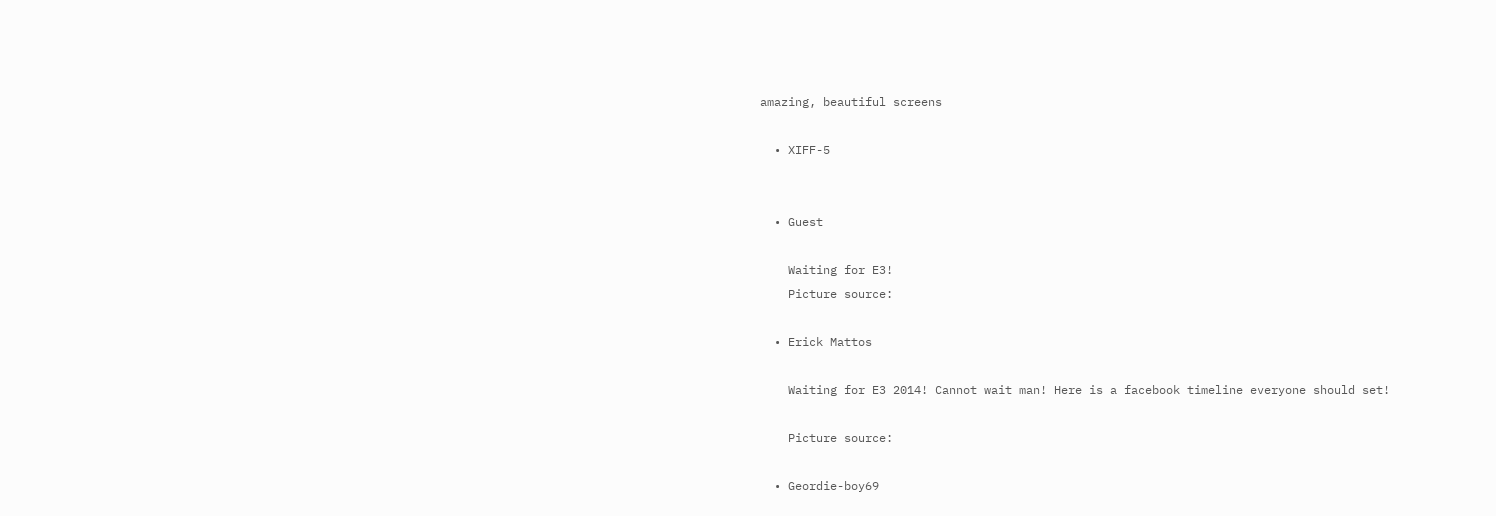amazing, beautiful screens

  • XIFF-5


  • Guest

    Waiting for E3!
    Picture source:

  • Erick Mattos

    Waiting for E3 2014! Cannot wait man! Here is a facebook timeline everyone should set!

    Picture source:

  • Geordie-boy69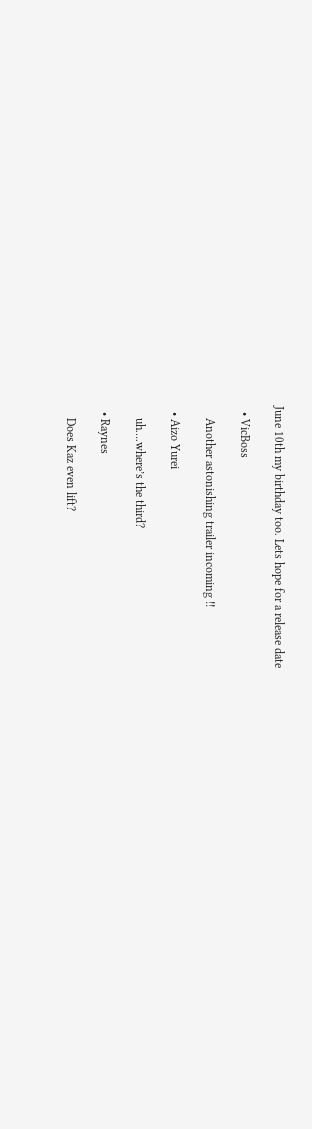June 10th my birthday too. Lets hope for a release date

  • VicBoss

    Another astonishing trailer incoming !!

  • Aizo Yurei

    uh….where’s the third?

  • Raynes

    Does Kaz even lift?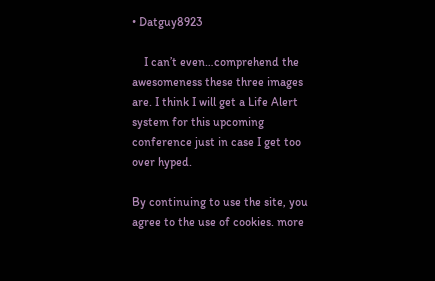• Datguy8923

    I can’t even…comprehend the awesomeness these three images are. I think I will get a Life Alert system for this upcoming conference just in case I get too over hyped.

By continuing to use the site, you agree to the use of cookies. more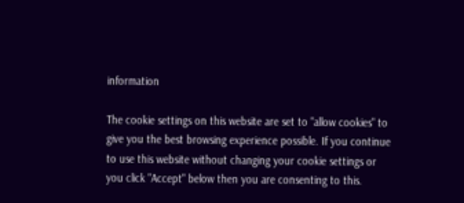information

The cookie settings on this website are set to "allow cookies" to give you the best browsing experience possible. If you continue to use this website without changing your cookie settings or you click "Accept" below then you are consenting to this.